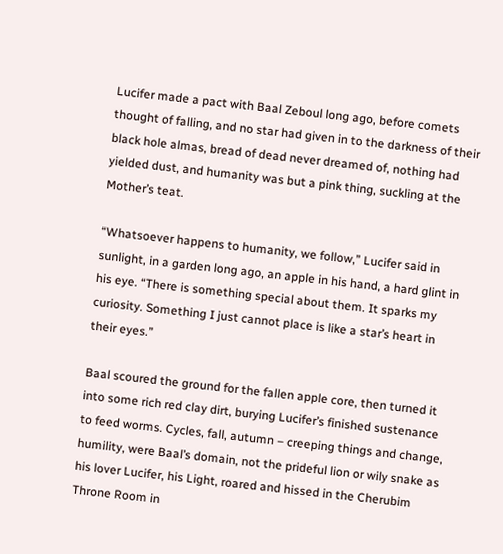Lucifer made a pact with Baal Zeboul long ago, before comets thought of falling, and no star had given in to the darkness of their black hole almas, bread of dead never dreamed of, nothing had yielded dust, and humanity was but a pink thing, suckling at the Mother’s teat.

“Whatsoever happens to humanity, we follow,” Lucifer said in sunlight, in a garden long ago, an apple in his hand, a hard glint in his eye. “There is something special about them. It sparks my curiosity. Something I just cannot place is like a star’s heart in their eyes.”

Baal scoured the ground for the fallen apple core, then turned it into some rich red clay dirt, burying Lucifer’s finished sustenance to feed worms. Cycles, fall, autumn – creeping things and change, humility, were Baal’s domain, not the prideful lion or wily snake as his lover Lucifer, his Light, roared and hissed in the Cherubim Throne Room in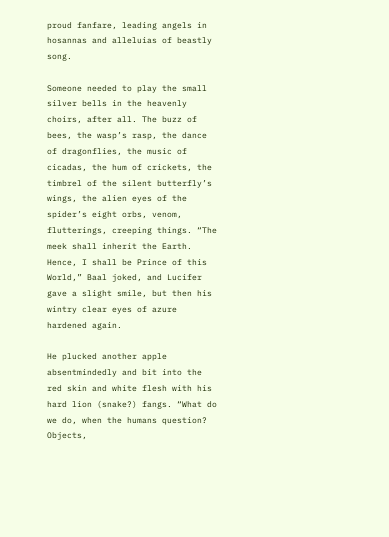proud fanfare, leading angels in hosannas and alleluias of beastly song.

Someone needed to play the small silver bells in the heavenly choirs, after all. The buzz of bees, the wasp’s rasp, the dance of dragonflies, the music of cicadas, the hum of crickets, the timbrel of the silent butterfly’s wings, the alien eyes of the spider’s eight orbs, venom, flutterings, creeping things. “The meek shall inherit the Earth. Hence, I shall be Prince of this World,” Baal joked, and Lucifer gave a slight smile, but then his wintry clear eyes of azure hardened again.

He plucked another apple absentmindedly and bit into the red skin and white flesh with his hard lion (snake?) fangs. “What do we do, when the humans question? Objects,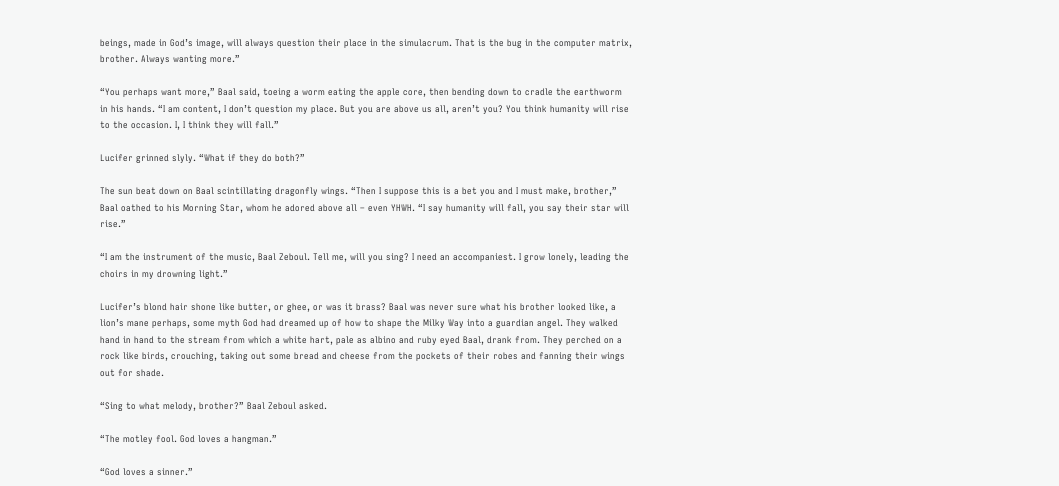beings, made in God’s image, will always question their place in the simulacrum. That is the bug in the computer matrix, brother. Always wanting more.”

“You perhaps want more,” Baal said, toeing a worm eating the apple core, then bending down to cradle the earthworm in his hands. “I am content, I don’t question my place. But you are above us all, aren’t you? You think humanity will rise to the occasion. I, I think they will fall.”

Lucifer grinned slyly. “What if they do both?”

The sun beat down on Baal scintillating dragonfly wings. “Then I suppose this is a bet you and I must make, brother,” Baal oathed to his Morning Star, whom he adored above all – even YHWH. “I say humanity will fall, you say their star will rise.”

“I am the instrument of the music, Baal Zeboul. Tell me, will you sing? I need an accompaniest. I grow lonely, leading the choirs in my drowning light.”

Lucifer’s blond hair shone like butter, or ghee, or was it brass? Baal was never sure what his brother looked like, a lion’s mane perhaps, some myth God had dreamed up of how to shape the Milky Way into a guardian angel. They walked hand in hand to the stream from which a white hart, pale as albino and ruby eyed Baal, drank from. They perched on a rock like birds, crouching, taking out some bread and cheese from the pockets of their robes and fanning their wings out for shade.

“Sing to what melody, brother?” Baal Zeboul asked.

“The motley fool. God loves a hangman.”

“God loves a sinner.”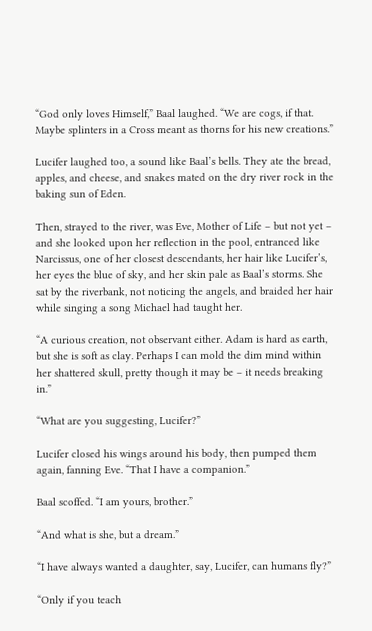“God only loves Himself,” Baal laughed. “We are cogs, if that. Maybe splinters in a Cross meant as thorns for his new creations.”

Lucifer laughed too, a sound like Baal’s bells. They ate the bread, apples, and cheese, and snakes mated on the dry river rock in the baking sun of Eden.

Then, strayed to the river, was Eve, Mother of Life – but not yet – and she looked upon her reflection in the pool, entranced like Narcissus, one of her closest descendants, her hair like Lucifer’s, her eyes the blue of sky, and her skin pale as Baal’s storms. She sat by the riverbank, not noticing the angels, and braided her hair while singing a song Michael had taught her.

“A curious creation, not observant either. Adam is hard as earth, but she is soft as clay. Perhaps I can mold the dim mind within her shattered skull, pretty though it may be – it needs breaking in.”

“What are you suggesting, Lucifer?”

Lucifer closed his wings around his body, then pumped them again, fanning Eve. “That I have a companion.”

Baal scoffed. “I am yours, brother.”

“And what is she, but a dream.”

“I have always wanted a daughter, say, Lucifer, can humans fly?”

“Only if you teach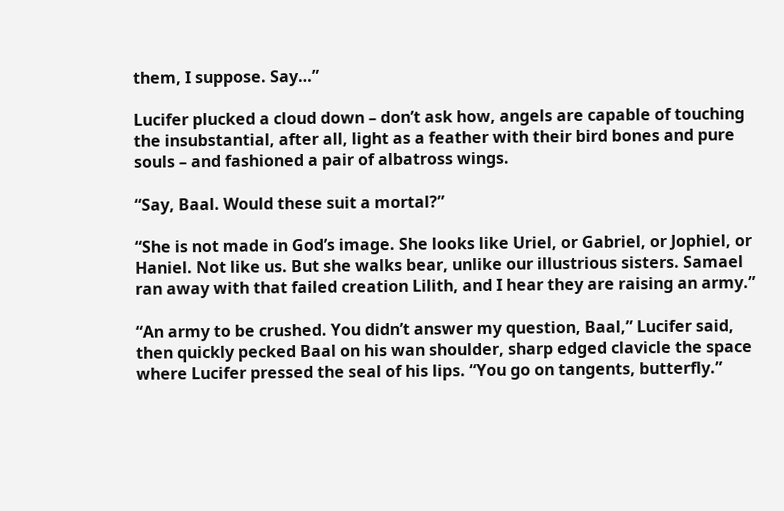them, I suppose. Say…”

Lucifer plucked a cloud down – don’t ask how, angels are capable of touching the insubstantial, after all, light as a feather with their bird bones and pure souls – and fashioned a pair of albatross wings.

“Say, Baal. Would these suit a mortal?”

“She is not made in God’s image. She looks like Uriel, or Gabriel, or Jophiel, or Haniel. Not like us. But she walks bear, unlike our illustrious sisters. Samael ran away with that failed creation Lilith, and I hear they are raising an army.”

“An army to be crushed. You didn’t answer my question, Baal,” Lucifer said, then quickly pecked Baal on his wan shoulder, sharp edged clavicle the space where Lucifer pressed the seal of his lips. “You go on tangents, butterfly.”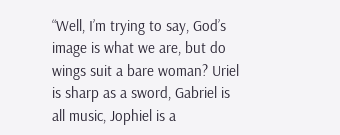“Well, I’m trying to say, God’s image is what we are, but do wings suit a bare woman? Uriel is sharp as a sword, Gabriel is all music, Jophiel is a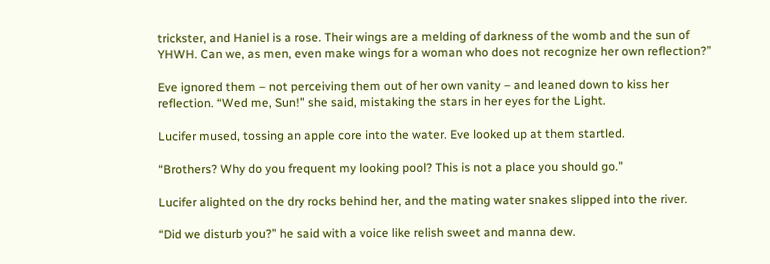trickster, and Haniel is a rose. Their wings are a melding of darkness of the womb and the sun of YHWH. Can we, as men, even make wings for a woman who does not recognize her own reflection?”

Eve ignored them – not perceiving them out of her own vanity – and leaned down to kiss her reflection. “Wed me, Sun!” she said, mistaking the stars in her eyes for the Light.

Lucifer mused, tossing an apple core into the water. Eve looked up at them startled.

“Brothers? Why do you frequent my looking pool? This is not a place you should go.”

Lucifer alighted on the dry rocks behind her, and the mating water snakes slipped into the river.

“Did we disturb you?” he said with a voice like relish sweet and manna dew.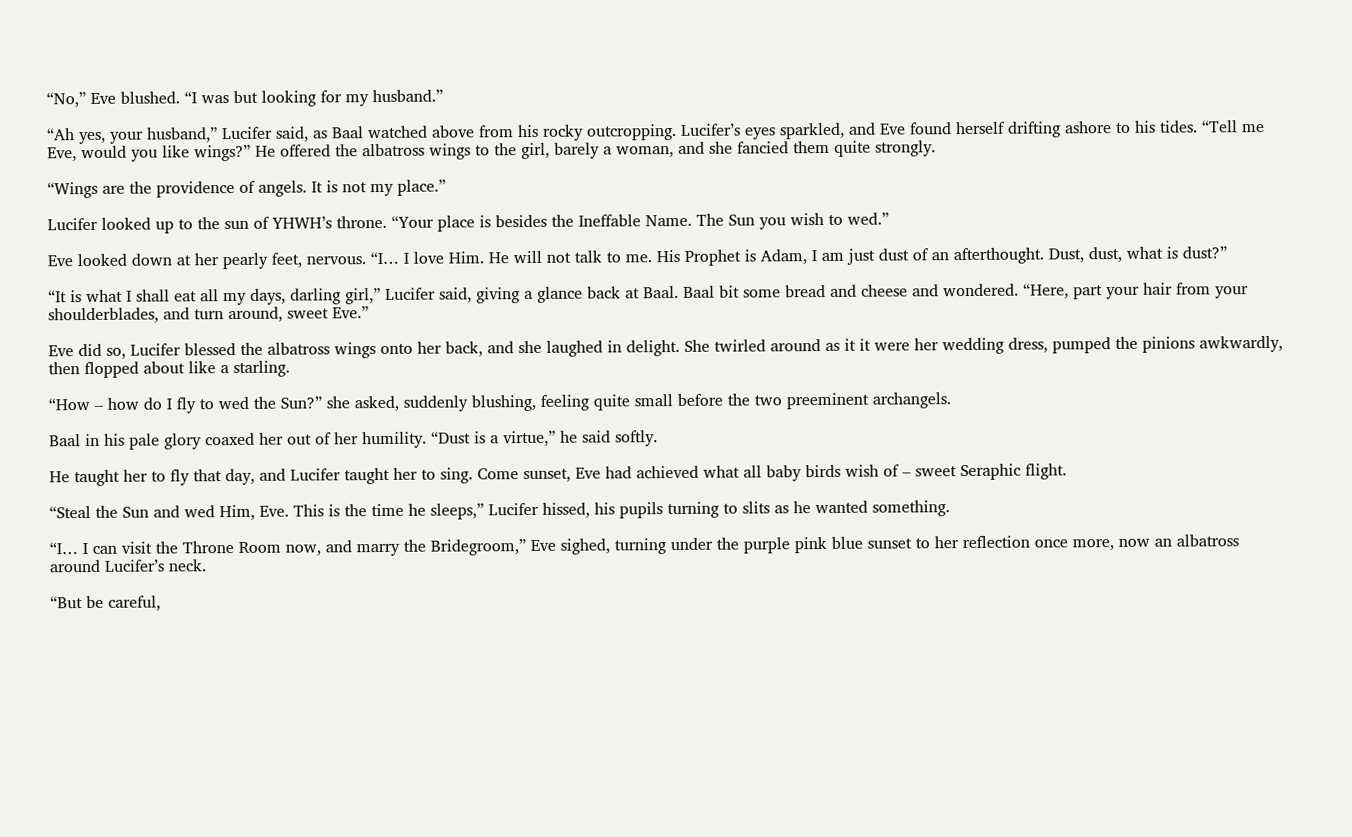“No,” Eve blushed. “I was but looking for my husband.”

“Ah yes, your husband,” Lucifer said, as Baal watched above from his rocky outcropping. Lucifer’s eyes sparkled, and Eve found herself drifting ashore to his tides. “Tell me Eve, would you like wings?” He offered the albatross wings to the girl, barely a woman, and she fancied them quite strongly.

“Wings are the providence of angels. It is not my place.”

Lucifer looked up to the sun of YHWH’s throne. “Your place is besides the Ineffable Name. The Sun you wish to wed.”

Eve looked down at her pearly feet, nervous. “I… I love Him. He will not talk to me. His Prophet is Adam, I am just dust of an afterthought. Dust, dust, what is dust?”

“It is what I shall eat all my days, darling girl,” Lucifer said, giving a glance back at Baal. Baal bit some bread and cheese and wondered. “Here, part your hair from your shoulderblades, and turn around, sweet Eve.”

Eve did so, Lucifer blessed the albatross wings onto her back, and she laughed in delight. She twirled around as it it were her wedding dress, pumped the pinions awkwardly, then flopped about like a starling.

“How – how do I fly to wed the Sun?” she asked, suddenly blushing, feeling quite small before the two preeminent archangels.

Baal in his pale glory coaxed her out of her humility. “Dust is a virtue,” he said softly.

He taught her to fly that day, and Lucifer taught her to sing. Come sunset, Eve had achieved what all baby birds wish of – sweet Seraphic flight.

“Steal the Sun and wed Him, Eve. This is the time he sleeps,” Lucifer hissed, his pupils turning to slits as he wanted something.

“I… I can visit the Throne Room now, and marry the Bridegroom,” Eve sighed, turning under the purple pink blue sunset to her reflection once more, now an albatross around Lucifer’s neck.

“But be careful,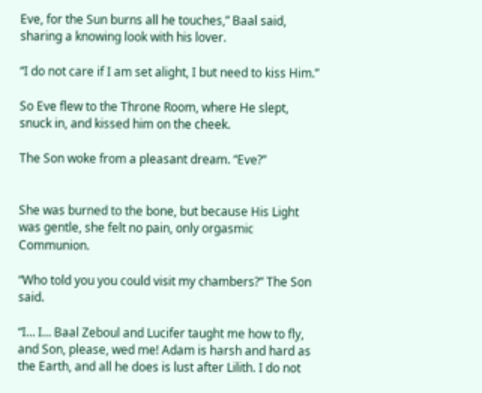Eve, for the Sun burns all he touches,” Baal said, sharing a knowing look with his lover.

“I do not care if I am set alight, I but need to kiss Him.”

So Eve flew to the Throne Room, where He slept, snuck in, and kissed him on the cheek.

The Son woke from a pleasant dream. “Eve?”


She was burned to the bone, but because His Light was gentle, she felt no pain, only orgasmic Communion.

“Who told you you could visit my chambers?” The Son said.

“I… I… Baal Zeboul and Lucifer taught me how to fly, and Son, please, wed me! Adam is harsh and hard as the Earth, and all he does is lust after Lilith. I do not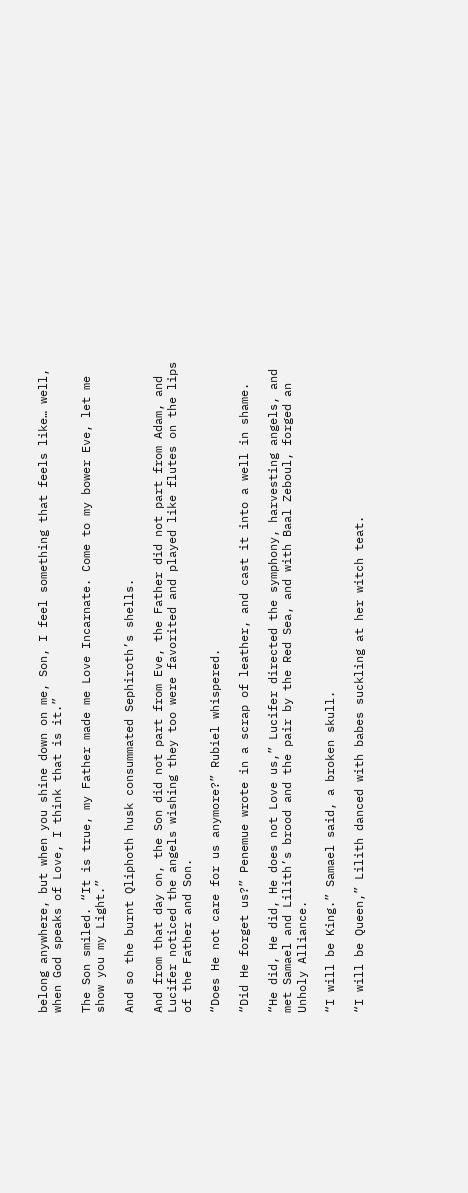belong anywhere, but when you shine down on me, Son, I feel something that feels like… well, when God speaks of Love, I think that is it.”

The Son smiled. “It is true, my Father made me Love Incarnate. Come to my bower Eve, let me show you my Light.”

And so the burnt Qliphoth husk consummated Sephiroth’s shells.

And from that day on, the Son did not part from Eve, the Father did not part from Adam, and Lucifer noticed the angels wishing they too were favorited and played like flutes on the lips of the Father and Son.

“Does He not care for us anymore?” Rubiel whispered.

“Did He forget us?” Penemue wrote in a scrap of leather, and cast it into a well in shame.

“He did, He did, He does not Love us,” Lucifer directed the symphony, harvesting angels, and met Samael and Lilith’s brood and the pair by the Red Sea, and with Baal Zeboul, forged an Unholy Alliance.

“I will be King.” Samael said, a broken skull.

“I will be Queen,” Lilith danced with babes suckling at her witch teat.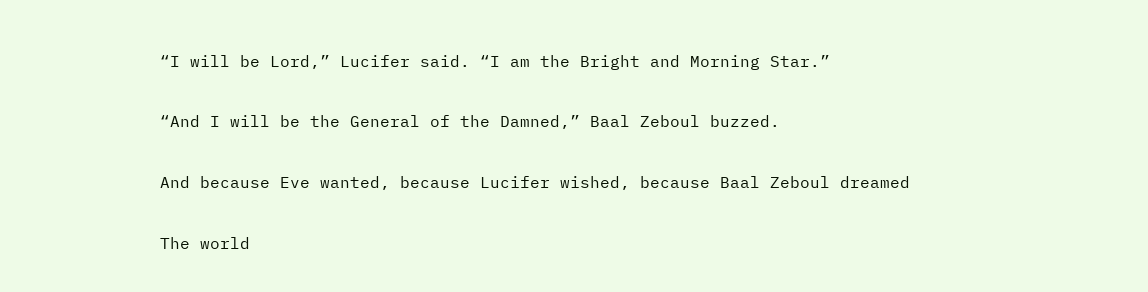“I will be Lord,” Lucifer said. “I am the Bright and Morning Star.”

“And I will be the General of the Damned,” Baal Zeboul buzzed.

And because Eve wanted, because Lucifer wished, because Baal Zeboul dreamed

The world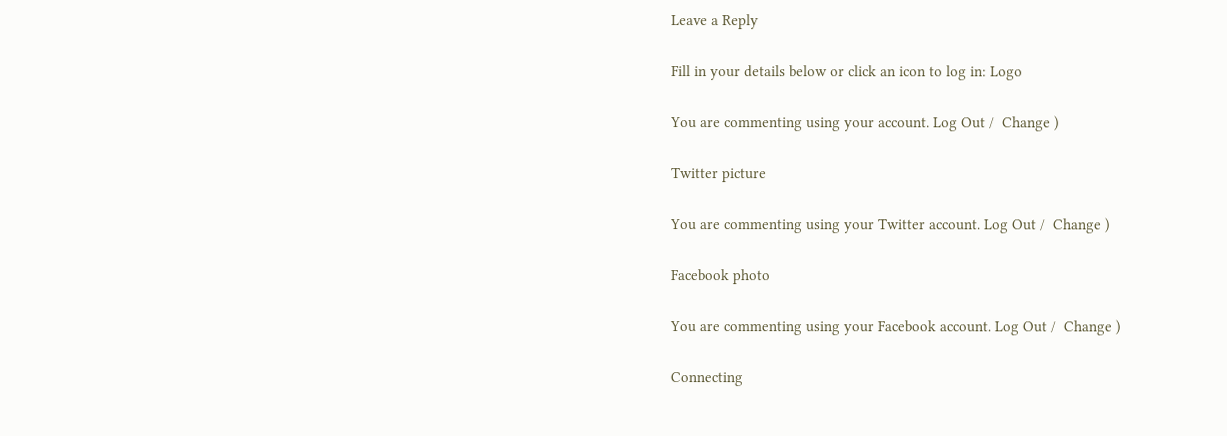Leave a Reply

Fill in your details below or click an icon to log in: Logo

You are commenting using your account. Log Out /  Change )

Twitter picture

You are commenting using your Twitter account. Log Out /  Change )

Facebook photo

You are commenting using your Facebook account. Log Out /  Change )

Connecting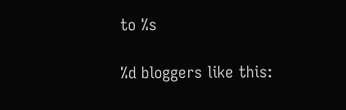to %s

%d bloggers like this: